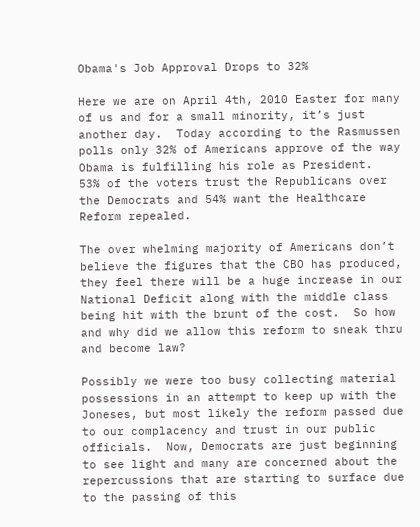Obama's Job Approval Drops to 32%

Here we are on April 4th, 2010 Easter for many of us and for a small minority, it’s just another day.  Today according to the Rasmussen polls only 32% of Americans approve of the way Obama is fulfilling his role as President.  53% of the voters trust the Republicans over the Democrats and 54% want the Healthcare Reform repealed.

The over whelming majority of Americans don’t believe the figures that the CBO has produced, they feel there will be a huge increase in our National Deficit along with the middle class being hit with the brunt of the cost.  So how and why did we allow this reform to sneak thru and become law?

Possibly we were too busy collecting material possessions in an attempt to keep up with the Joneses, but most likely the reform passed due to our complacency and trust in our public officials.  Now, Democrats are just beginning to see light and many are concerned about the repercussions that are starting to surface due to the passing of this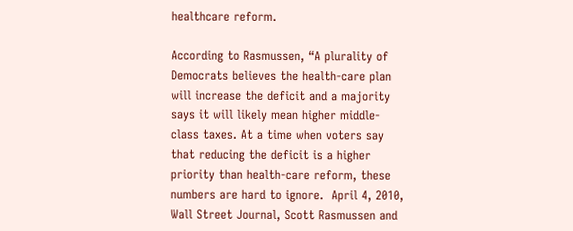healthcare reform.

According to Rasmussen, “A plurality of Democrats believes the health-care plan will increase the deficit and a majority says it will likely mean higher middle-class taxes. At a time when voters say that reducing the deficit is a higher priority than health-care reform, these numbers are hard to ignore.  April 4, 2010, Wall Street Journal, Scott Rasmussen and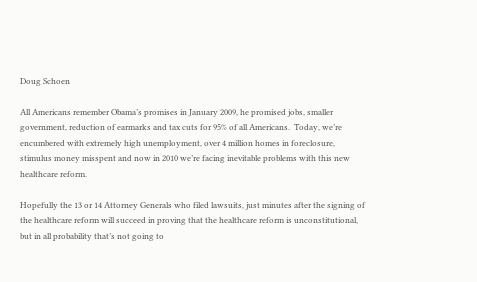Doug Schoen

All Americans remember Obama’s promises in January 2009, he promised jobs, smaller government, reduction of earmarks and tax cuts for 95% of all Americans.  Today, we’re encumbered with extremely high unemployment, over 4 million homes in foreclosure, stimulus money misspent and now in 2010 we’re facing inevitable problems with this new healthcare reform.

Hopefully the 13 or 14 Attorney Generals who filed lawsuits, just minutes after the signing of the healthcare reform will succeed in proving that the healthcare reform is unconstitutional, but in all probability that’s not going to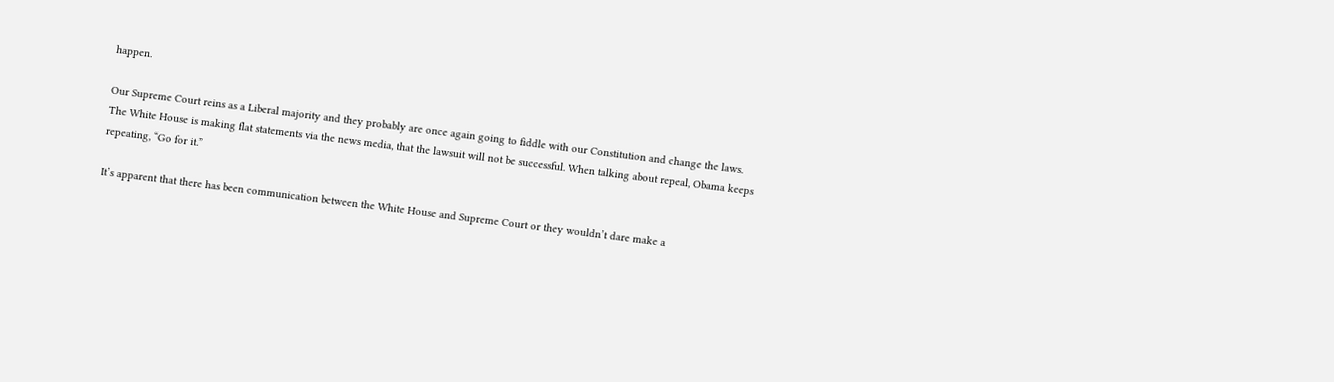happen.

Our Supreme Court reins as a Liberal majority and they probably are once again going to fiddle with our Constitution and change the laws.  The White House is making flat statements via the news media, that the lawsuit will not be successful. When talking about repeal, Obama keeps repeating, “Go for it.”

It’s apparent that there has been communication between the White House and Supreme Court or they wouldn’t dare make a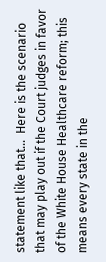statement like that…  Here is the scenario that may play out if the Court judges in favor of the White House Healthcare reform; this means every state in the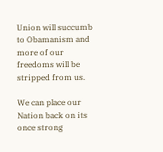Union will succumb to Obamanism and more of our freedoms will be stripped from us.

We can place our Nation back on its once strong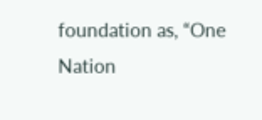foundation as, “One Nation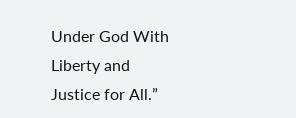Under God With Liberty and Justice for All.”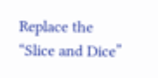Replace the “Slice and Dice”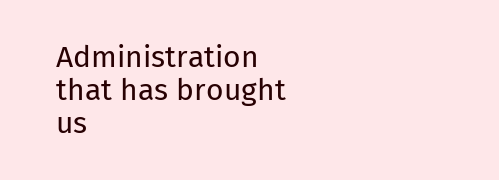Administration that has brought us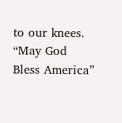to our knees.  “May God Bless America”